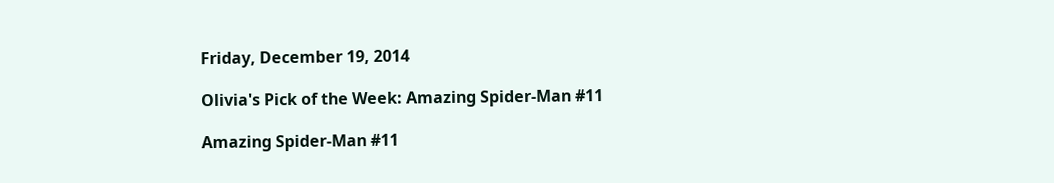Friday, December 19, 2014

Olivia's Pick of the Week: Amazing Spider-Man #11

Amazing Spider-Man #11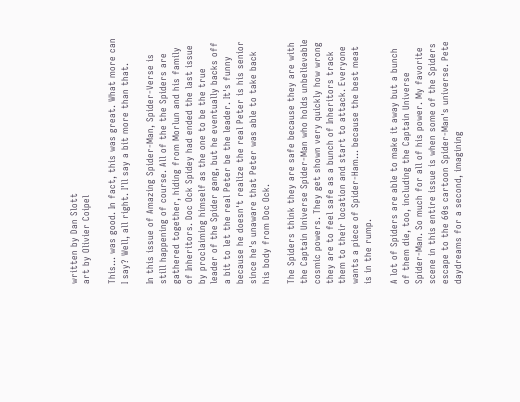written by Dan Slott
art by Olivier Coipel

This... was good. In fact, this was great. What more can I say? Well, all right. I'll say a bit more than that.

In this issue of Amazing Spider-Man, Spider-Verse is still happening of course. All of the the Spiders are gathered together, hiding from Morlun and his family of Inheritors. Doc Ock Spidey had ended the last issue by proclaiming himself as the one to be the true leader of the Spider gang, but he eventually backs off a bit to let the real Peter be the leader. It's funny because he doesn't realize the real Peter is his senior since he's unaware that Peter was able to take back his body from Doc Ock.

The Spiders think they are safe because they are with the Captain Universe Spider-Man who holds unbelievable cosmic powers. They get shown very quickly how wrong they are to feel safe as a bunch of Inheritors track them to their location and start to attack. Everyone wants a piece of Spider-Ham... because the best meat is in the rump.

A lot of Spiders are able to make it away but a bunch of them die, too, including the Captain Universe Spider-Man. So much for all of his power. My favorite scene in this entire issue is when some of the Spiders escape to the 60s cartoon Spider-Man's universe. Pete daydreams for a second, imagining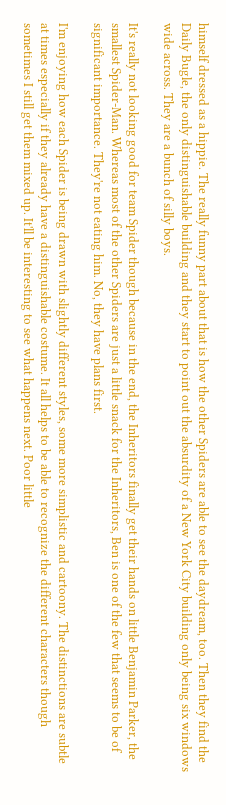himself dressed as a hippie. The really funny part about that is how the other Spiders are able to see the daydream, too. Then they find the Daily Bugle, the only distinguishable building and they start to point out the absurdity of a New York City building only being six windows wide across. They are a bunch of silly boys.

It's really not looking good for team Spider though because in the end, the Inheritors finally get their hands on little Benjamin Parker, the smallest Spider-Man. Whereas most of the other Spiders are just a little snack for the Inheritors, Ben is one of the few that seems to be of significant importance. They're not eating him. No, they have plans first.

I'm enjoying how each Spider is being drawn with slightly different styles, some more simplistic and cartoony. The distinctions are subtle at times especially if they already have a distinguishable costume. It all helps to be able to recognize the different characters though sometimes I still get them mixed up. It'll be interesting to see what happens next. Poor little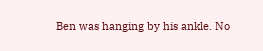Ben was hanging by his ankle. No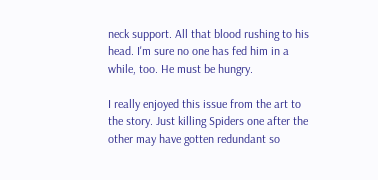neck support. All that blood rushing to his head. I'm sure no one has fed him in a while, too. He must be hungry.

I really enjoyed this issue from the art to the story. Just killing Spiders one after the other may have gotten redundant so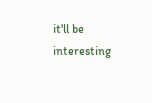it'll be interesting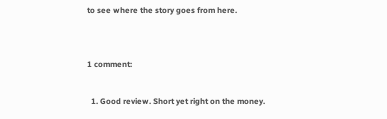to see where the story goes from here.


1 comment:

  1. Good review. Short yet right on the money.